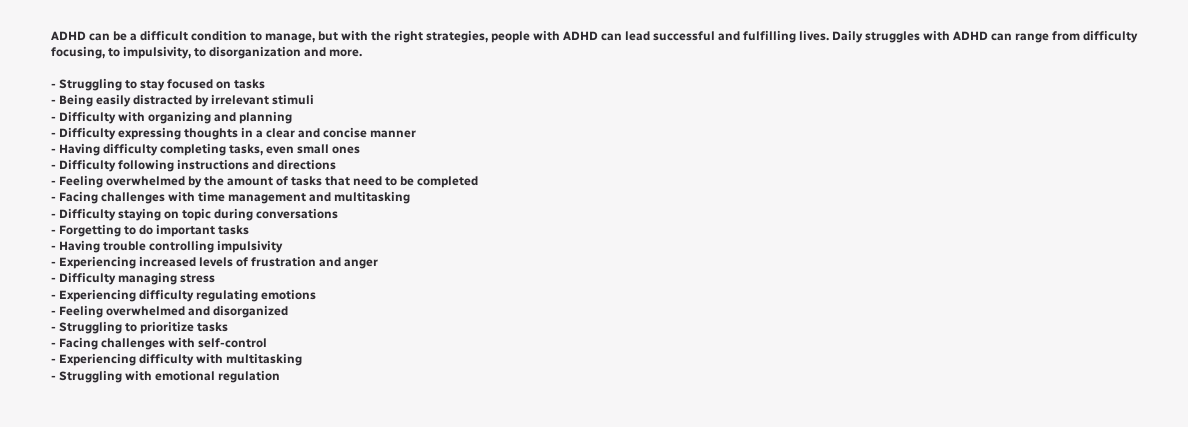ADHD can be a difficult condition to manage, but with the right strategies, people with ADHD can lead successful and fulfilling lives. Daily struggles with ADHD can range from difficulty focusing, to impulsivity, to disorganization and more.

- Struggling to stay focused on tasks
- Being easily distracted by irrelevant stimuli
- Difficulty with organizing and planning
- Difficulty expressing thoughts in a clear and concise manner
- Having difficulty completing tasks, even small ones
- Difficulty following instructions and directions
- Feeling overwhelmed by the amount of tasks that need to be completed
- Facing challenges with time management and multitasking
- Difficulty staying on topic during conversations
- Forgetting to do important tasks
- Having trouble controlling impulsivity
- Experiencing increased levels of frustration and anger
- Difficulty managing stress
- Experiencing difficulty regulating emotions
- Feeling overwhelmed and disorganized
- Struggling to prioritize tasks
- Facing challenges with self-control
- Experiencing difficulty with multitasking
- Struggling with emotional regulation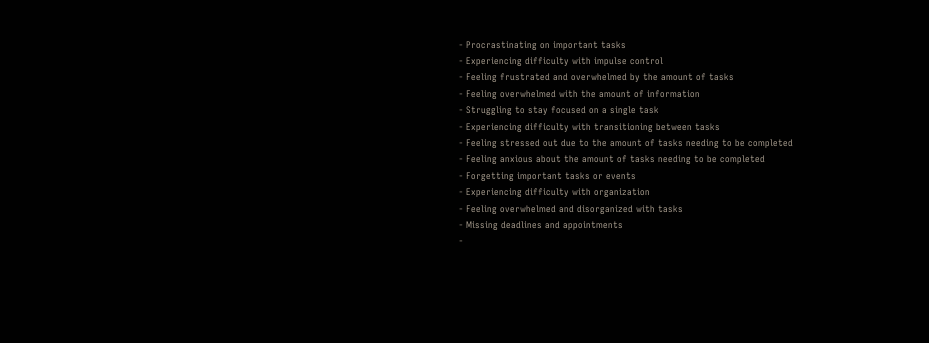- Procrastinating on important tasks
- Experiencing difficulty with impulse control
- Feeling frustrated and overwhelmed by the amount of tasks
- Feeling overwhelmed with the amount of information
- Struggling to stay focused on a single task
- Experiencing difficulty with transitioning between tasks
- Feeling stressed out due to the amount of tasks needing to be completed
- Feeling anxious about the amount of tasks needing to be completed
- Forgetting important tasks or events
- Experiencing difficulty with organization
- Feeling overwhelmed and disorganized with tasks
- Missing deadlines and appointments
-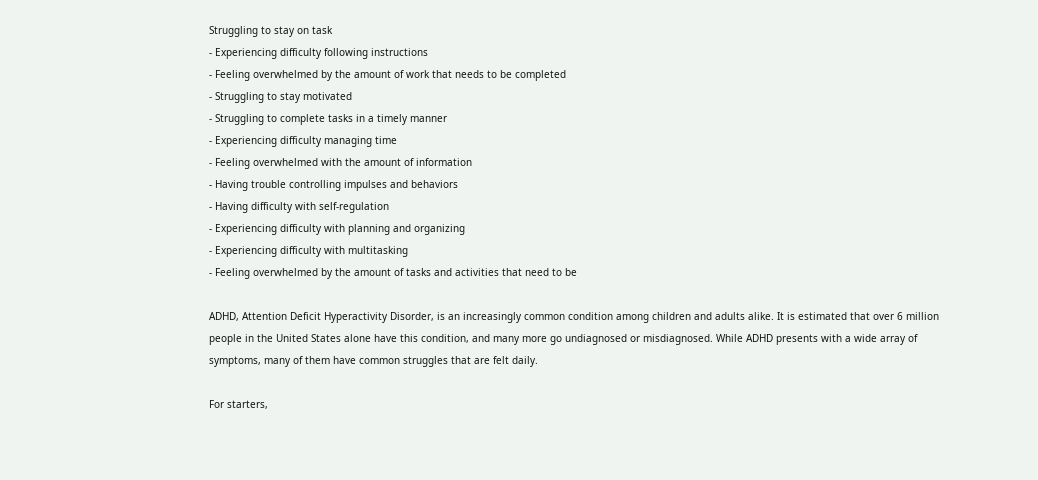Struggling to stay on task
- Experiencing difficulty following instructions
- Feeling overwhelmed by the amount of work that needs to be completed
- Struggling to stay motivated
- Struggling to complete tasks in a timely manner
- Experiencing difficulty managing time
- Feeling overwhelmed with the amount of information
- Having trouble controlling impulses and behaviors
- Having difficulty with self-regulation
- Experiencing difficulty with planning and organizing
- Experiencing difficulty with multitasking
- Feeling overwhelmed by the amount of tasks and activities that need to be

ADHD, Attention Deficit Hyperactivity Disorder, is an increasingly common condition among children and adults alike. It is estimated that over 6 million people in the United States alone have this condition, and many more go undiagnosed or misdiagnosed. While ADHD presents with a wide array of symptoms, many of them have common struggles that are felt daily.

For starters,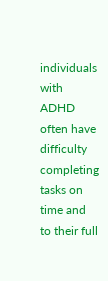individuals with ADHD often have difficulty completing tasks on time and to their full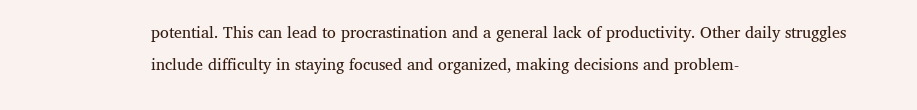potential. This can lead to procrastination and a general lack of productivity. Other daily struggles include difficulty in staying focused and organized, making decisions and problem-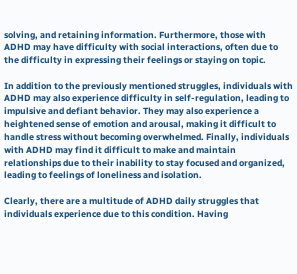solving, and retaining information. Furthermore, those with ADHD may have difficulty with social interactions, often due to the difficulty in expressing their feelings or staying on topic.

In addition to the previously mentioned struggles, individuals with ADHD may also experience difficulty in self-regulation, leading to impulsive and defiant behavior. They may also experience a heightened sense of emotion and arousal, making it difficult to handle stress without becoming overwhelmed. Finally, individuals with ADHD may find it difficult to make and maintain relationships due to their inability to stay focused and organized, leading to feelings of loneliness and isolation.

Clearly, there are a multitude of ADHD daily struggles that individuals experience due to this condition. Having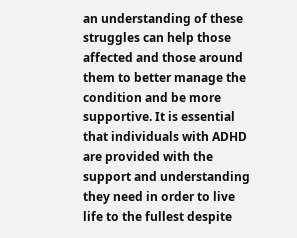an understanding of these struggles can help those affected and those around them to better manage the condition and be more supportive. It is essential that individuals with ADHD are provided with the support and understanding they need in order to live life to the fullest despite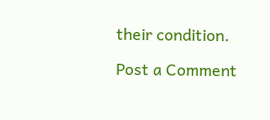their condition.

Post a Comment